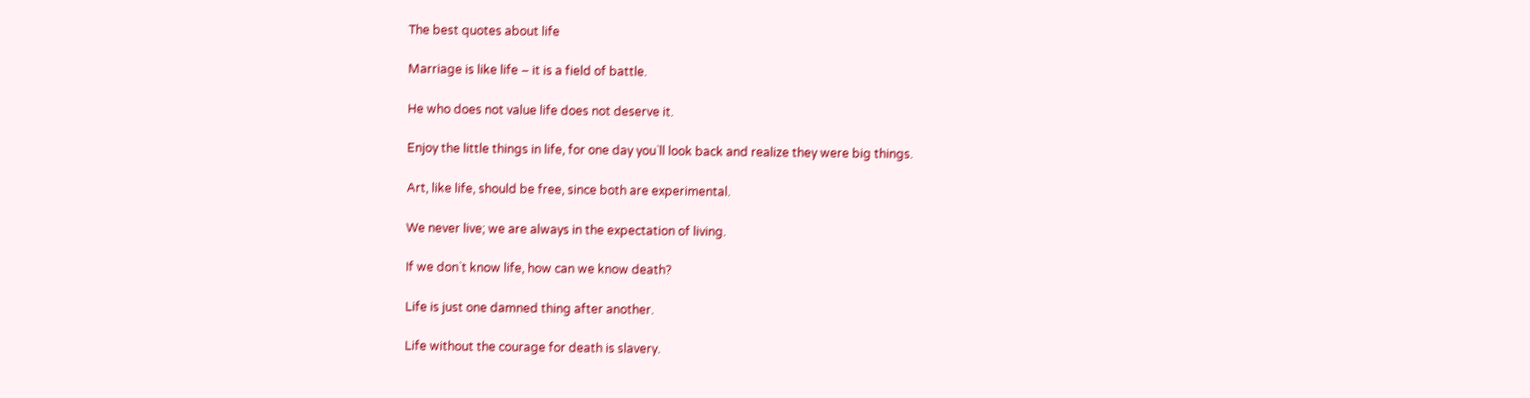The best quotes about life

Marriage is like life – it is a field of battle.

He who does not value life does not deserve it.

Enjoy the little things in life, for one day you`ll look back and realize they were big things.

Art, like life, should be free, since both are experimental.

We never live; we are always in the expectation of living.

If we don`t know life, how can we know death?

Life is just one damned thing after another.

Life without the courage for death is slavery.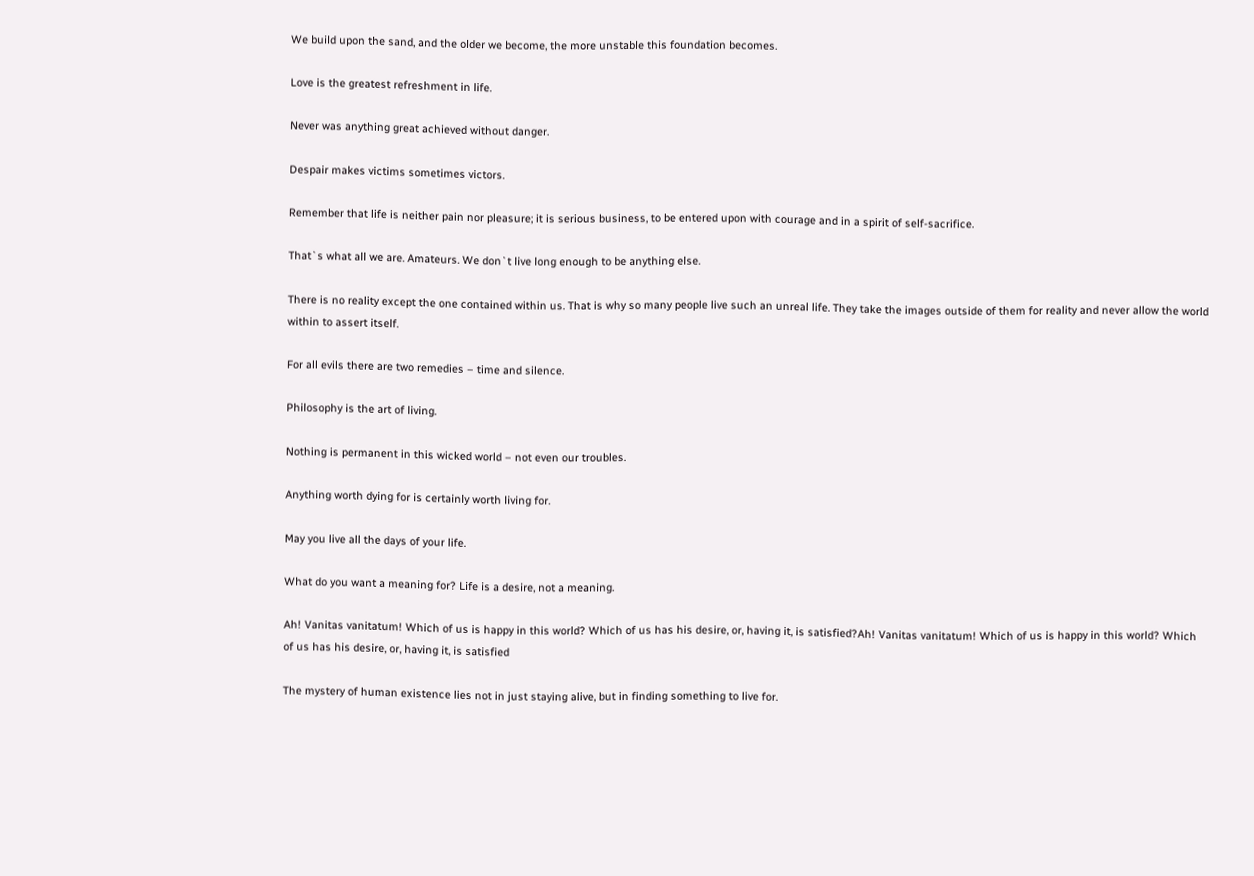We build upon the sand, and the older we become, the more unstable this foundation becomes.

Love is the greatest refreshment in life.

Never was anything great achieved without danger.

Despair makes victims sometimes victors.

Remember that life is neither pain nor pleasure; it is serious business, to be entered upon with courage and in a spirit of self-sacrifice.

That`s what all we are. Amateurs. We don`t live long enough to be anything else.

There is no reality except the one contained within us. That is why so many people live such an unreal life. They take the images outside of them for reality and never allow the world within to assert itself.

For all evils there are two remedies – time and silence.

Philosophy is the art of living.

Nothing is permanent in this wicked world – not even our troubles.

Anything worth dying for is certainly worth living for.

May you live all the days of your life.

What do you want a meaning for? Life is a desire, not a meaning.

Ah! Vanitas vanitatum! Which of us is happy in this world? Which of us has his desire, or, having it, is satisfied?Ah! Vanitas vanitatum! Which of us is happy in this world? Which of us has his desire, or, having it, is satisfied

The mystery of human existence lies not in just staying alive, but in finding something to live for.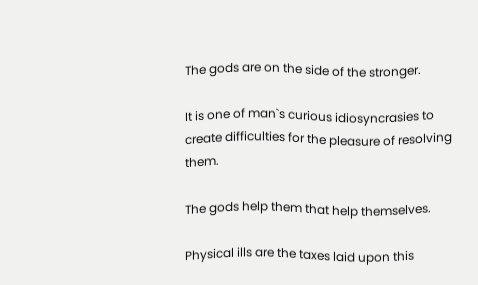The gods are on the side of the stronger.

It is one of man`s curious idiosyncrasies to create difficulties for the pleasure of resolving them.

The gods help them that help themselves.

Physical ills are the taxes laid upon this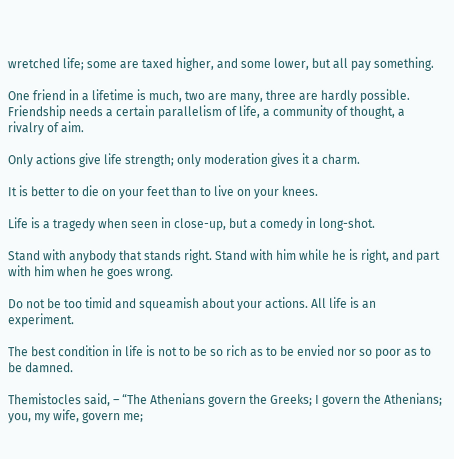wretched life; some are taxed higher, and some lower, but all pay something.

One friend in a lifetime is much, two are many, three are hardly possible. Friendship needs a certain parallelism of life, a community of thought, a rivalry of aim.

Only actions give life strength; only moderation gives it a charm.

It is better to die on your feet than to live on your knees.

Life is a tragedy when seen in close-up, but a comedy in long-shot.

Stand with anybody that stands right. Stand with him while he is right, and part with him when he goes wrong.

Do not be too timid and squeamish about your actions. All life is an experiment.

The best condition in life is not to be so rich as to be envied nor so poor as to be damned.

Themistocles said, – “The Athenians govern the Greeks; I govern the Athenians; you, my wife, govern me;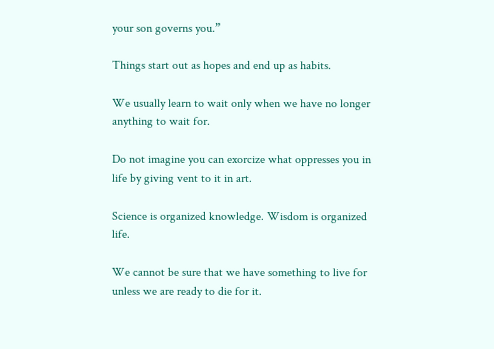your son governs you.”

Things start out as hopes and end up as habits.

We usually learn to wait only when we have no longer anything to wait for.

Do not imagine you can exorcize what oppresses you in life by giving vent to it in art.

Science is organized knowledge. Wisdom is organized life.

We cannot be sure that we have something to live for unless we are ready to die for it.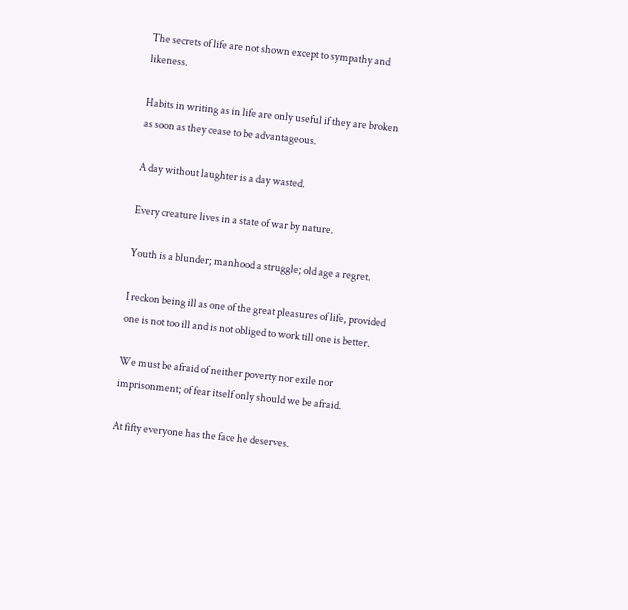The secrets of life are not shown except to sympathy and likeness.

Habits in writing as in life are only useful if they are broken as soon as they cease to be advantageous.

A day without laughter is a day wasted.

Every creature lives in a state of war by nature.

Youth is a blunder; manhood a struggle; old age a regret.

I reckon being ill as one of the great pleasures of life, provided one is not too ill and is not obliged to work till one is better.

We must be afraid of neither poverty nor exile nor imprisonment; of fear itself only should we be afraid.

At fifty everyone has the face he deserves.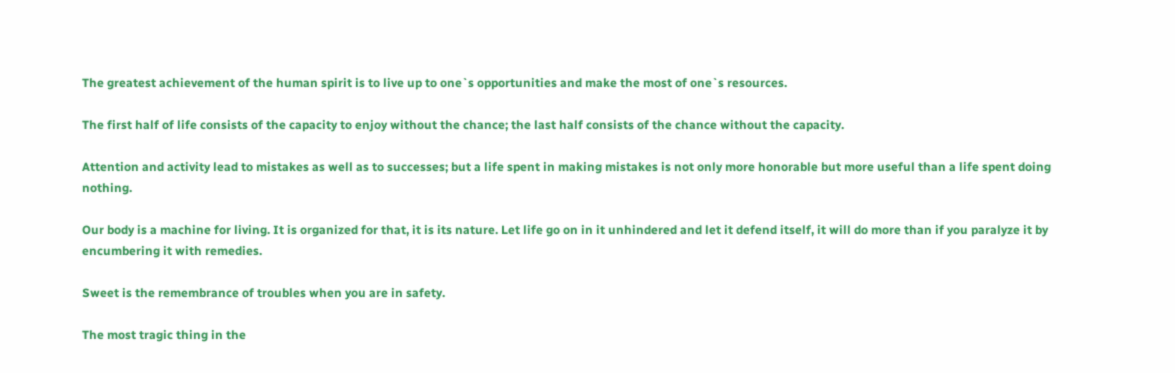The greatest achievement of the human spirit is to live up to one`s opportunities and make the most of one`s resources.

The first half of life consists of the capacity to enjoy without the chance; the last half consists of the chance without the capacity.

Attention and activity lead to mistakes as well as to successes; but a life spent in making mistakes is not only more honorable but more useful than a life spent doing nothing.

Our body is a machine for living. It is organized for that, it is its nature. Let life go on in it unhindered and let it defend itself, it will do more than if you paralyze it by encumbering it with remedies.

Sweet is the remembrance of troubles when you are in safety.

The most tragic thing in the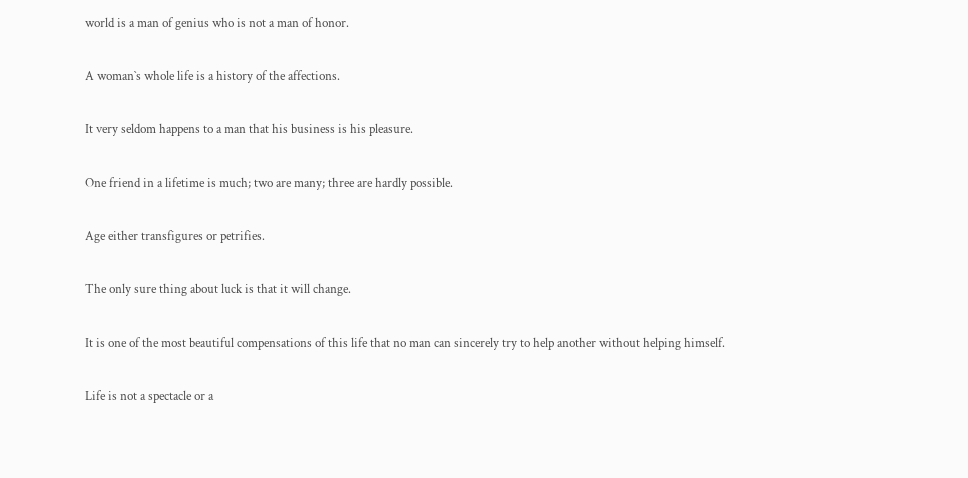world is a man of genius who is not a man of honor.

A woman`s whole life is a history of the affections.

It very seldom happens to a man that his business is his pleasure.

One friend in a lifetime is much; two are many; three are hardly possible.

Age either transfigures or petrifies.

The only sure thing about luck is that it will change.

It is one of the most beautiful compensations of this life that no man can sincerely try to help another without helping himself.

Life is not a spectacle or a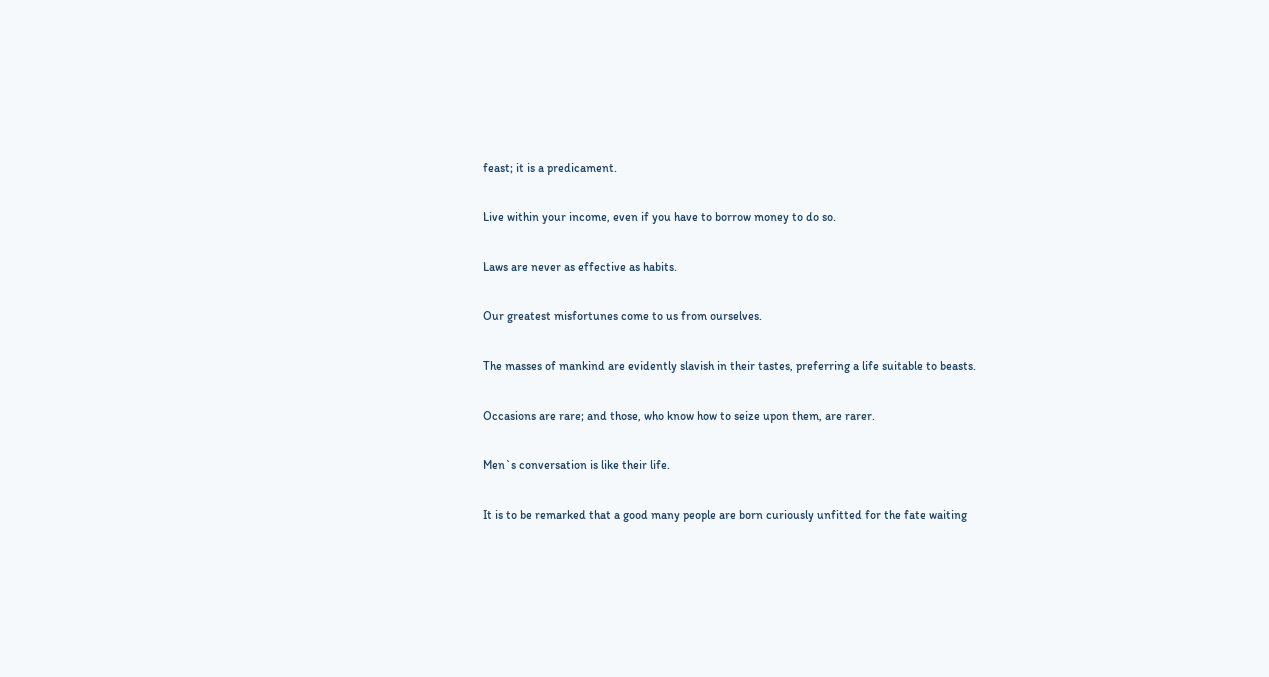feast; it is a predicament.

Live within your income, even if you have to borrow money to do so.

Laws are never as effective as habits.

Our greatest misfortunes come to us from ourselves.

The masses of mankind are evidently slavish in their tastes, preferring a life suitable to beasts.

Occasions are rare; and those, who know how to seize upon them, are rarer.

Men`s conversation is like their life.

It is to be remarked that a good many people are born curiously unfitted for the fate waiting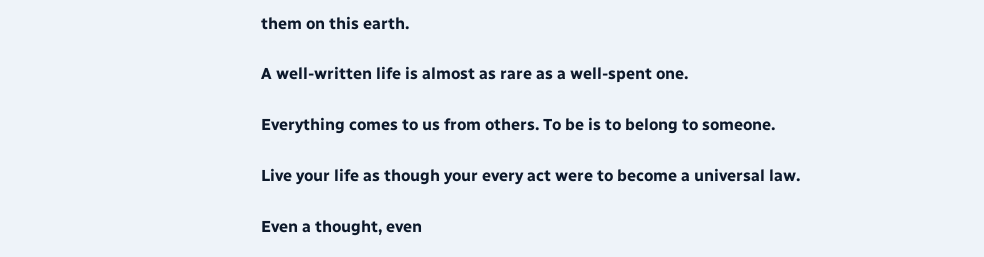them on this earth.

A well-written life is almost as rare as a well-spent one.

Everything comes to us from others. To be is to belong to someone.

Live your life as though your every act were to become a universal law.

Even a thought, even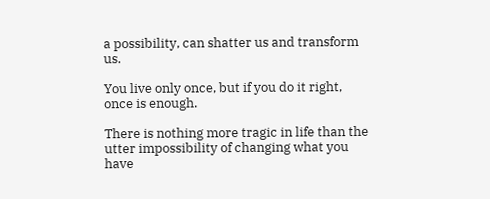a possibility, can shatter us and transform us.

You live only once, but if you do it right, once is enough.

There is nothing more tragic in life than the utter impossibility of changing what you have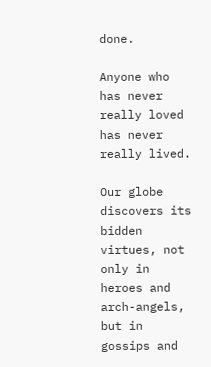done.

Anyone who has never really loved has never really lived.

Our globe discovers its bidden virtues, not only in heroes and arch-angels, but in gossips and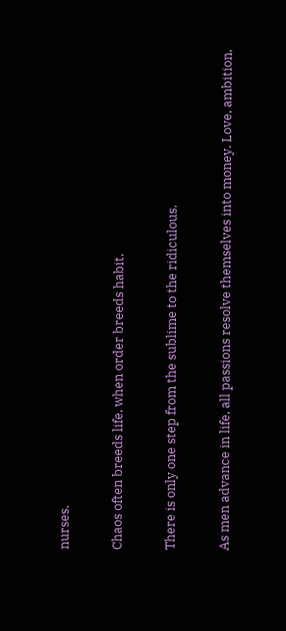nurses.

Chaos often breeds life, when order breeds habit.

There is only one step from the sublime to the ridiculous.

As men advance in life, all passions resolve themselves into money. Love, ambition,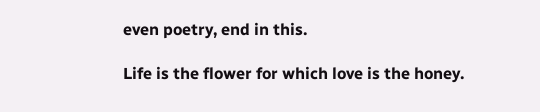even poetry, end in this.

Life is the flower for which love is the honey.